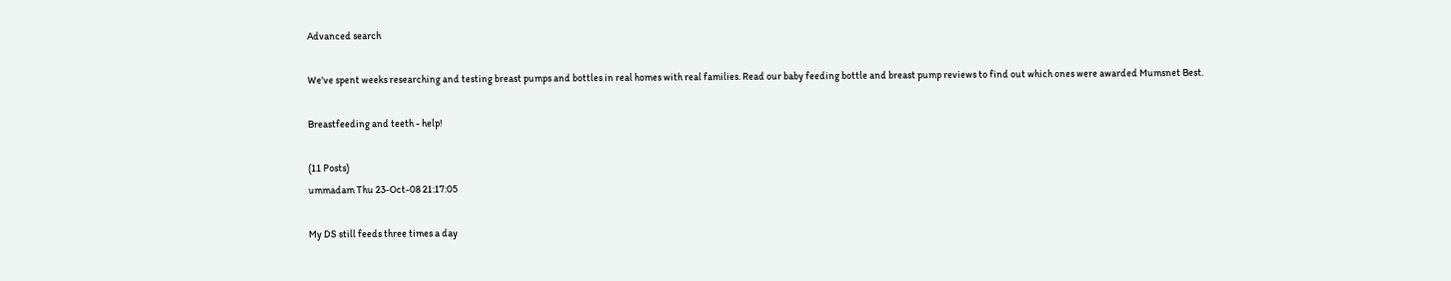Advanced search

We've spent weeks researching and testing breast pumps and bottles in real homes with real families. Read our baby feeding bottle and breast pump reviews to find out which ones were awarded Mumsnet Best.

Breastfeeding and teeth - help!

(11 Posts)
ummadam Thu 23-Oct-08 21:17:05

My DS still feeds three times a day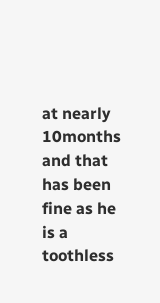at nearly 10months and that has been fine as he is a toothless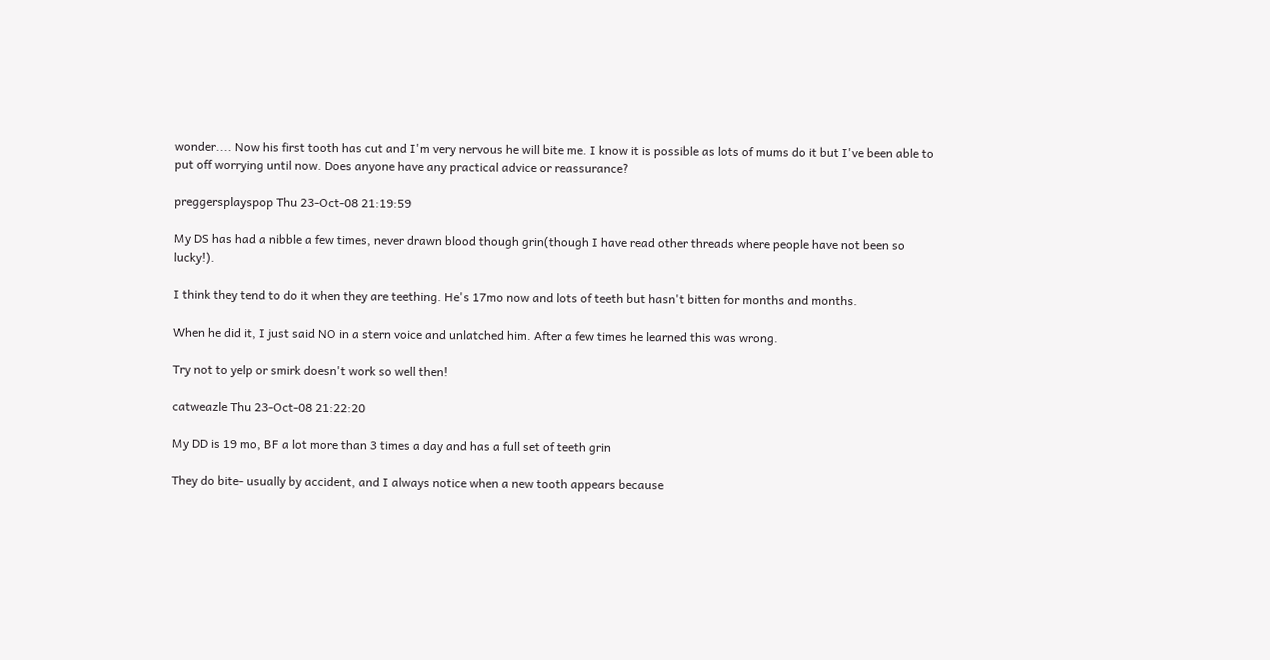wonder.... Now his first tooth has cut and I'm very nervous he will bite me. I know it is possible as lots of mums do it but I've been able to put off worrying until now. Does anyone have any practical advice or reassurance?

preggersplayspop Thu 23-Oct-08 21:19:59

My DS has had a nibble a few times, never drawn blood though grin(though I have read other threads where people have not been so lucky!).

I think they tend to do it when they are teething. He's 17mo now and lots of teeth but hasn't bitten for months and months.

When he did it, I just said NO in a stern voice and unlatched him. After a few times he learned this was wrong.

Try not to yelp or smirk doesn't work so well then!

catweazle Thu 23-Oct-08 21:22:20

My DD is 19 mo, BF a lot more than 3 times a day and has a full set of teeth grin

They do bite- usually by accident, and I always notice when a new tooth appears because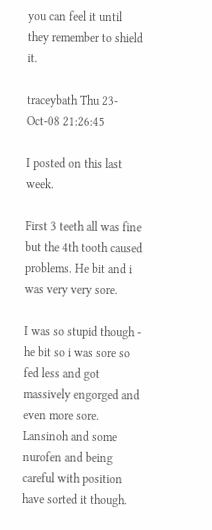you can feel it until they remember to shield it.

traceybath Thu 23-Oct-08 21:26:45

I posted on this last week.

First 3 teeth all was fine but the 4th tooth caused problems. He bit and i was very very sore.

I was so stupid though - he bit so i was sore so fed less and got massively engorged and even more sore. Lansinoh and some nurofen and being careful with position have sorted it though.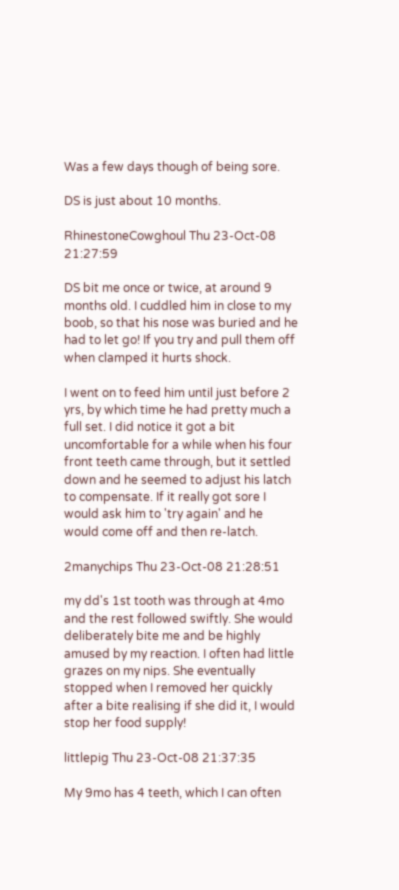Was a few days though of being sore.

DS is just about 10 months.

RhinestoneCowghoul Thu 23-Oct-08 21:27:59

DS bit me once or twice, at around 9 months old. I cuddled him in close to my boob, so that his nose was buried and he had to let go! If you try and pull them off when clamped it hurts shock.

I went on to feed him until just before 2 yrs, by which time he had pretty much a full set. I did notice it got a bit uncomfortable for a while when his four front teeth came through, but it settled down and he seemed to adjust his latch to compensate. If it really got sore I would ask him to 'try again' and he would come off and then re-latch.

2manychips Thu 23-Oct-08 21:28:51

my dd's 1st tooth was through at 4mo and the rest followed swiftly. She would deliberately bite me and be highly amused by my reaction. I often had little grazes on my nips. She eventually stopped when I removed her quickly after a bite realising if she did it, I would stop her food supply!

littlepig Thu 23-Oct-08 21:37:35

My 9mo has 4 teeth, which I can often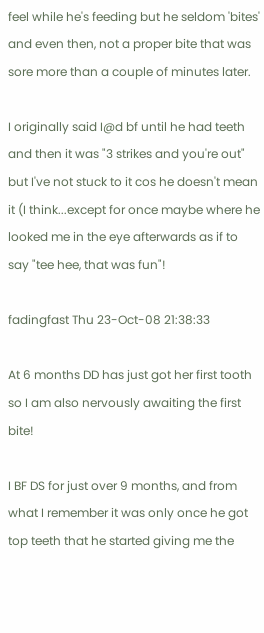feel while he's feeding but he seldom 'bites' and even then, not a proper bite that was sore more than a couple of minutes later.

I originally said I@d bf until he had teeth and then it was "3 strikes and you're out" but I've not stuck to it cos he doesn't mean it (I think...except for once maybe where he looked me in the eye afterwards as if to say "tee hee, that was fun"!

fadingfast Thu 23-Oct-08 21:38:33

At 6 months DD has just got her first tooth so I am also nervously awaiting the first bite!

I BF DS for just over 9 months, and from what I remember it was only once he got top teeth that he started giving me the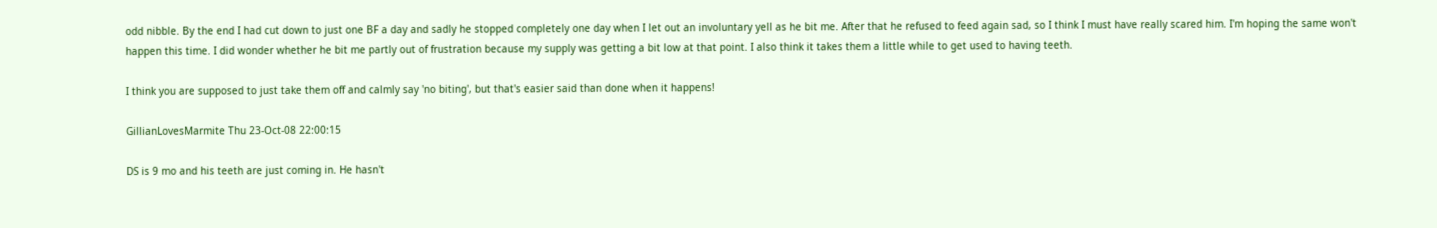odd nibble. By the end I had cut down to just one BF a day and sadly he stopped completely one day when I let out an involuntary yell as he bit me. After that he refused to feed again sad, so I think I must have really scared him. I'm hoping the same won't happen this time. I did wonder whether he bit me partly out of frustration because my supply was getting a bit low at that point. I also think it takes them a little while to get used to having teeth.

I think you are supposed to just take them off and calmly say 'no biting', but that's easier said than done when it happens!

GillianLovesMarmite Thu 23-Oct-08 22:00:15

DS is 9 mo and his teeth are just coming in. He hasn't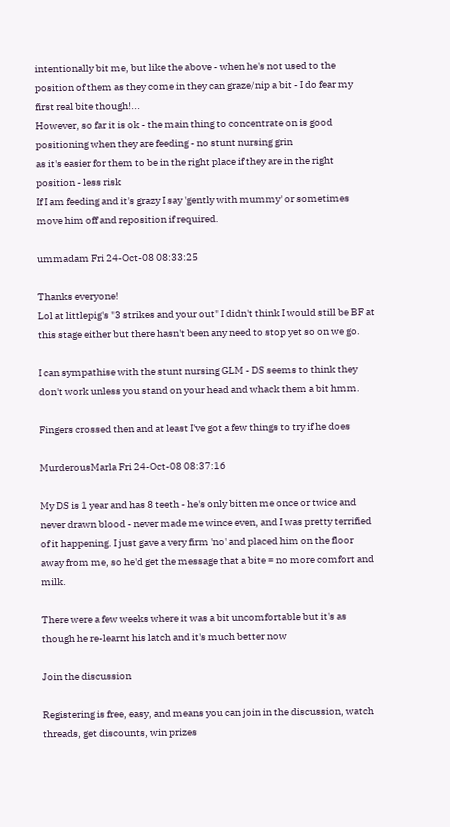intentionally bit me, but like the above - when he's not used to the position of them as they come in they can graze/nip a bit - I do fear my first real bite though!...
However, so far it is ok - the main thing to concentrate on is good positioning when they are feeding - no stunt nursing grin
as it's easier for them to be in the right place if they are in the right position - less risk
If I am feeding and it's grazy I say 'gently with mummy' or sometimes move him off and reposition if required.

ummadam Fri 24-Oct-08 08:33:25

Thanks everyone!
Lol at littlepig's "3 strikes and your out" I didn't think I would still be BF at this stage either but there hasn't been any need to stop yet so on we go.

I can sympathise with the stunt nursing GLM - DS seems to think they don't work unless you stand on your head and whack them a bit hmm.

Fingers crossed then and at least I've got a few things to try if he does

MurderousMarla Fri 24-Oct-08 08:37:16

My DS is 1 year and has 8 teeth - he's only bitten me once or twice and never drawn blood - never made me wince even, and I was pretty terrified of it happening. I just gave a very firm 'no' and placed him on the floor away from me, so he'd get the message that a bite = no more comfort and milk.

There were a few weeks where it was a bit uncomfortable but it's as though he re-learnt his latch and it's much better now

Join the discussion

Registering is free, easy, and means you can join in the discussion, watch threads, get discounts, win prizes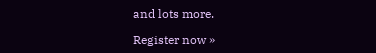and lots more.

Register now »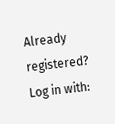Already registered? Log in with: